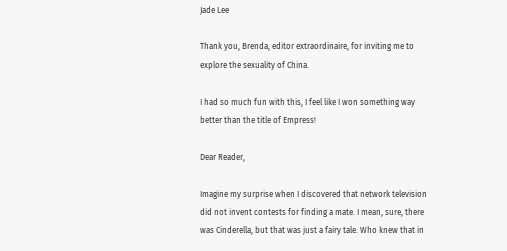Jade Lee

Thank you, Brenda, editor extraordinaire, for inviting me to explore the sexuality of China.

I had so much fun with this, I feel like I won something way better than the title of Empress!

Dear Reader,

Imagine my surprise when I discovered that network television did not invent contests for finding a mate. I mean, sure, there was Cinderella, but that was just a fairy tale. Who knew that in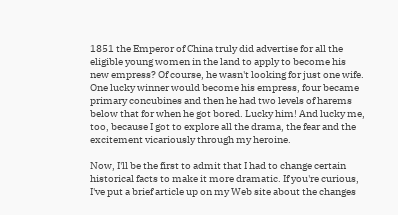1851 the Emperor of China truly did advertise for all the eligible young women in the land to apply to become his new empress? Of course, he wasn't looking for just one wife. One lucky winner would become his empress, four became primary concubines and then he had two levels of harems below that for when he got bored. Lucky him! And lucky me, too, because I got to explore all the drama, the fear and the excitement vicariously through my heroine.

Now, I'll be the first to admit that I had to change certain historical facts to make it more dramatic. If you're curious, I've put a brief article up on my Web site about the changes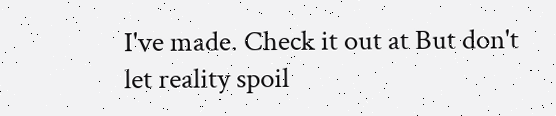I've made. Check it out at But don't let reality spoil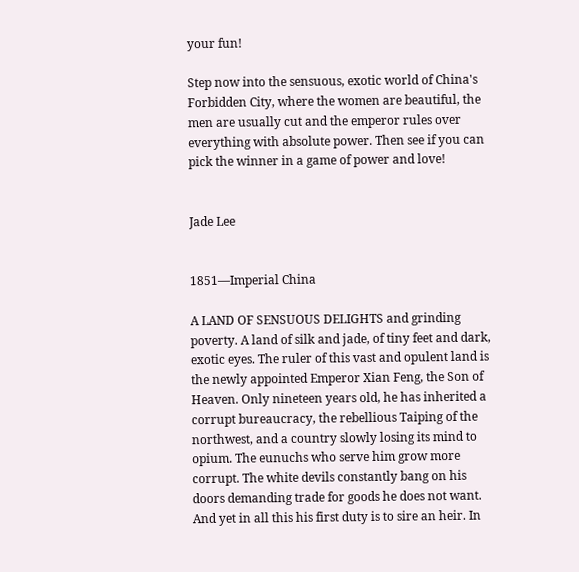your fun!

Step now into the sensuous, exotic world of China's Forbidden City, where the women are beautiful, the men are usually cut and the emperor rules over everything with absolute power. Then see if you can pick the winner in a game of power and love!


Jade Lee


1851—Imperial China

A LAND OF SENSUOUS DELIGHTS and grinding poverty. A land of silk and jade, of tiny feet and dark, exotic eyes. The ruler of this vast and opulent land is the newly appointed Emperor Xian Feng, the Son of Heaven. Only nineteen years old, he has inherited a corrupt bureaucracy, the rebellious Taiping of the northwest, and a country slowly losing its mind to opium. The eunuchs who serve him grow more corrupt. The white devils constantly bang on his doors demanding trade for goods he does not want. And yet in all this his first duty is to sire an heir. In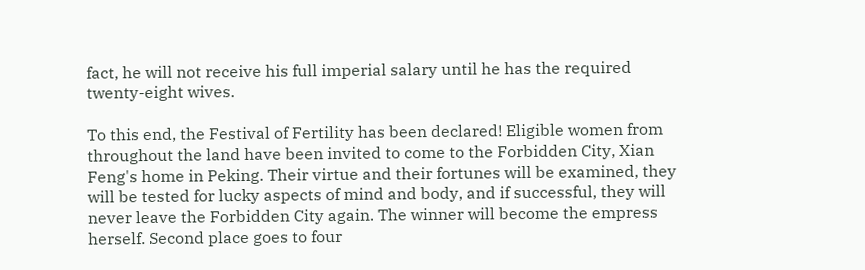fact, he will not receive his full imperial salary until he has the required twenty-eight wives.

To this end, the Festival of Fertility has been declared! Eligible women from throughout the land have been invited to come to the Forbidden City, Xian Feng's home in Peking. Their virtue and their fortunes will be examined, they will be tested for lucky aspects of mind and body, and if successful, they will never leave the Forbidden City again. The winner will become the empress herself. Second place goes to four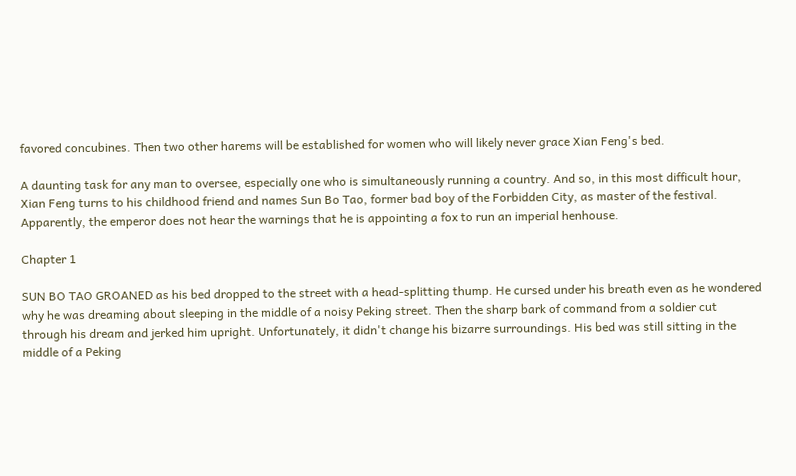favored concubines. Then two other harems will be established for women who will likely never grace Xian Feng's bed.

A daunting task for any man to oversee, especially one who is simultaneously running a country. And so, in this most difficult hour, Xian Feng turns to his childhood friend and names Sun Bo Tao, former bad boy of the Forbidden City, as master of the festival. Apparently, the emperor does not hear the warnings that he is appointing a fox to run an imperial henhouse.

Chapter 1

SUN BO TAO GROANED as his bed dropped to the street with a head-splitting thump. He cursed under his breath even as he wondered why he was dreaming about sleeping in the middle of a noisy Peking street. Then the sharp bark of command from a soldier cut through his dream and jerked him upright. Unfortunately, it didn't change his bizarre surroundings. His bed was still sitting in the middle of a Peking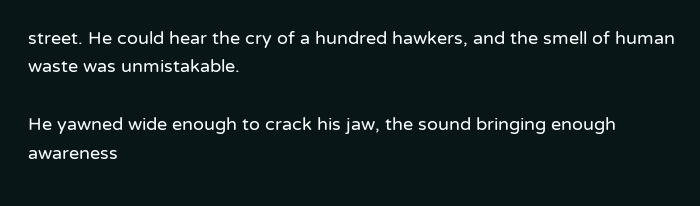street. He could hear the cry of a hundred hawkers, and the smell of human waste was unmistakable.

He yawned wide enough to crack his jaw, the sound bringing enough awareness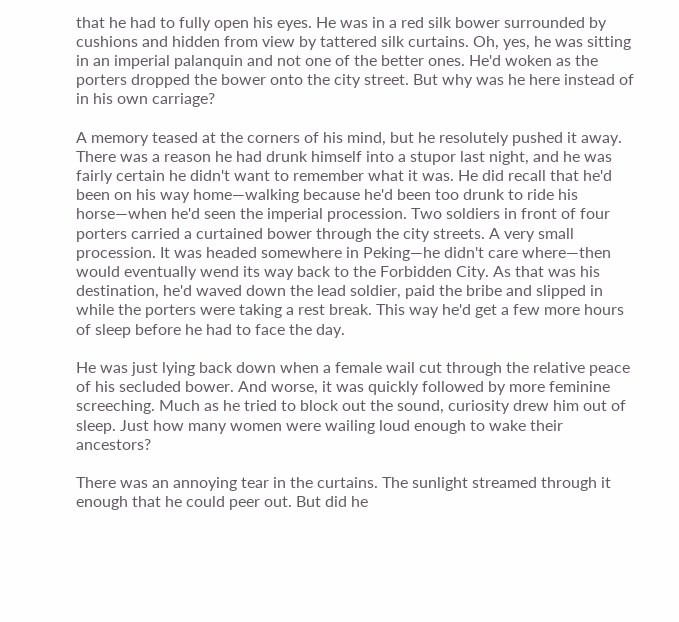that he had to fully open his eyes. He was in a red silk bower surrounded by cushions and hidden from view by tattered silk curtains. Oh, yes, he was sitting in an imperial palanquin and not one of the better ones. He'd woken as the porters dropped the bower onto the city street. But why was he here instead of in his own carriage?

A memory teased at the corners of his mind, but he resolutely pushed it away. There was a reason he had drunk himself into a stupor last night, and he was fairly certain he didn't want to remember what it was. He did recall that he'd been on his way home—walking because he'd been too drunk to ride his horse—when he'd seen the imperial procession. Two soldiers in front of four porters carried a curtained bower through the city streets. A very small procession. It was headed somewhere in Peking—he didn't care where—then would eventually wend its way back to the Forbidden City. As that was his destination, he'd waved down the lead soldier, paid the bribe and slipped in while the porters were taking a rest break. This way he'd get a few more hours of sleep before he had to face the day.

He was just lying back down when a female wail cut through the relative peace of his secluded bower. And worse, it was quickly followed by more feminine screeching. Much as he tried to block out the sound, curiosity drew him out of sleep. Just how many women were wailing loud enough to wake their ancestors?

There was an annoying tear in the curtains. The sunlight streamed through it enough that he could peer out. But did he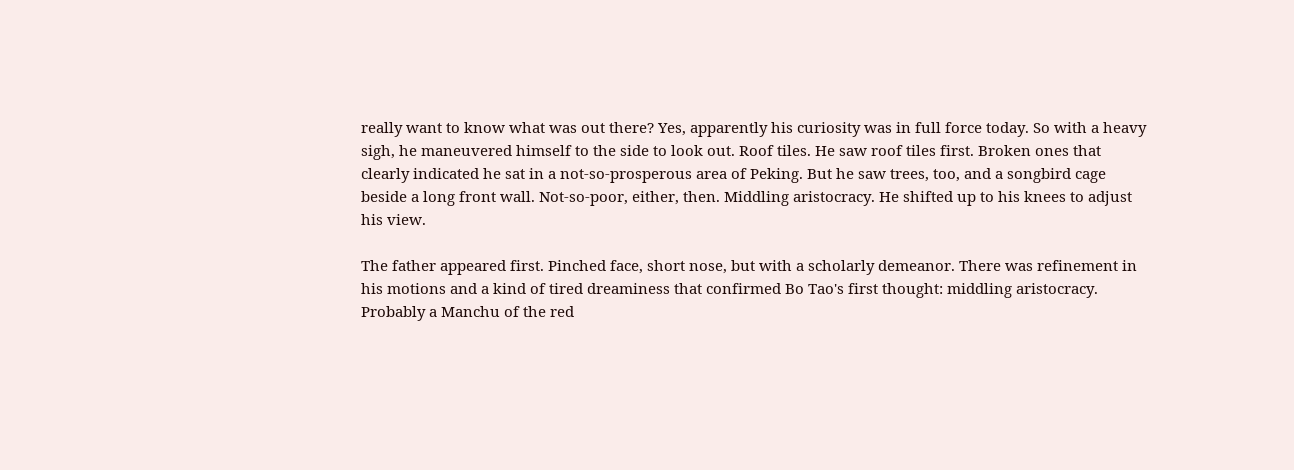really want to know what was out there? Yes, apparently his curiosity was in full force today. So with a heavy sigh, he maneuvered himself to the side to look out. Roof tiles. He saw roof tiles first. Broken ones that clearly indicated he sat in a not-so-prosperous area of Peking. But he saw trees, too, and a songbird cage beside a long front wall. Not-so-poor, either, then. Middling aristocracy. He shifted up to his knees to adjust his view.

The father appeared first. Pinched face, short nose, but with a scholarly demeanor. There was refinement in his motions and a kind of tired dreaminess that confirmed Bo Tao's first thought: middling aristocracy. Probably a Manchu of the red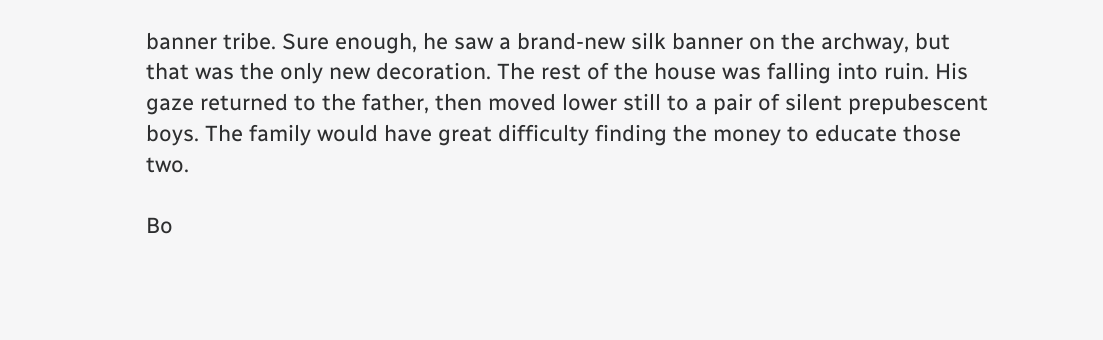banner tribe. Sure enough, he saw a brand-new silk banner on the archway, but that was the only new decoration. The rest of the house was falling into ruin. His gaze returned to the father, then moved lower still to a pair of silent prepubescent boys. The family would have great difficulty finding the money to educate those two.

Bo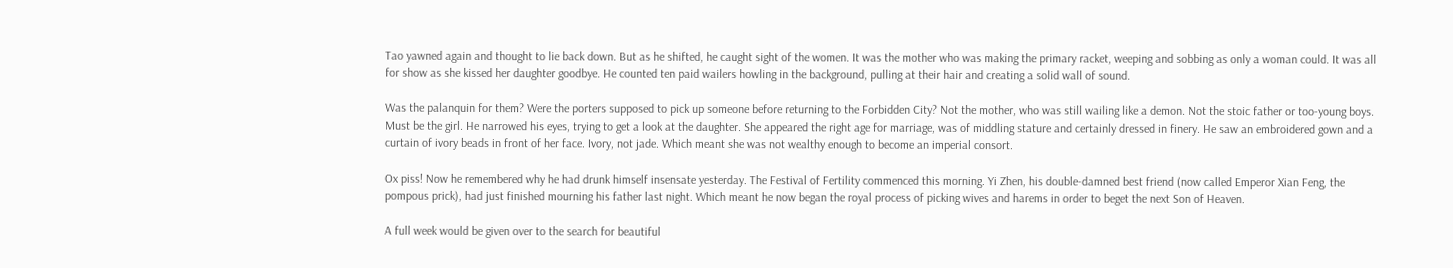Tao yawned again and thought to lie back down. But as he shifted, he caught sight of the women. It was the mother who was making the primary racket, weeping and sobbing as only a woman could. It was all for show as she kissed her daughter goodbye. He counted ten paid wailers howling in the background, pulling at their hair and creating a solid wall of sound.

Was the palanquin for them? Were the porters supposed to pick up someone before returning to the Forbidden City? Not the mother, who was still wailing like a demon. Not the stoic father or too-young boys. Must be the girl. He narrowed his eyes, trying to get a look at the daughter. She appeared the right age for marriage, was of middling stature and certainly dressed in finery. He saw an embroidered gown and a curtain of ivory beads in front of her face. Ivory, not jade. Which meant she was not wealthy enough to become an imperial consort.

Ox piss! Now he remembered why he had drunk himself insensate yesterday. The Festival of Fertility commenced this morning. Yi Zhen, his double-damned best friend (now called Emperor Xian Feng, the pompous prick), had just finished mourning his father last night. Which meant he now began the royal process of picking wives and harems in order to beget the next Son of Heaven.

A full week would be given over to the search for beautiful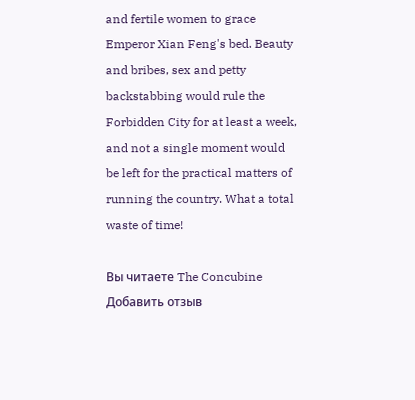and fertile women to grace Emperor Xian Feng's bed. Beauty and bribes, sex and petty backstabbing would rule the Forbidden City for at least a week, and not a single moment would be left for the practical matters of running the country. What a total waste of time!

Вы читаете The Concubine
Добавить отзыв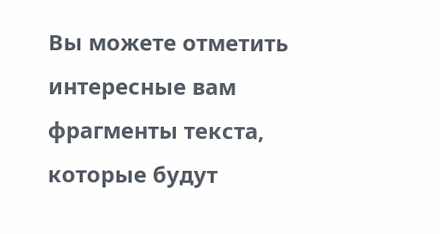Вы можете отметить интересные вам фрагменты текста, которые будут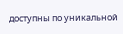доступны по уникальной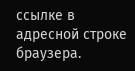ссылке в адресной строке браузера.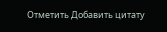Отметить Добавить цитату